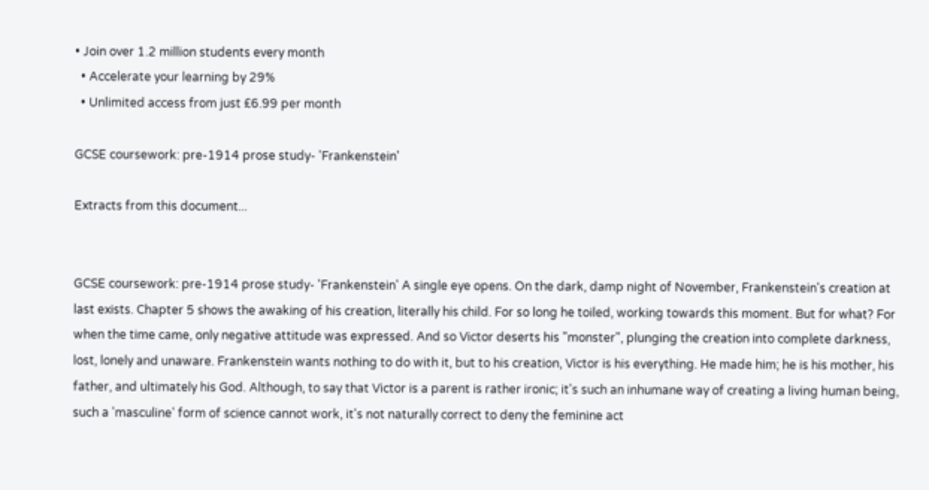• Join over 1.2 million students every month
  • Accelerate your learning by 29%
  • Unlimited access from just £6.99 per month

GCSE coursework: pre-1914 prose study- 'Frankenstein'

Extracts from this document...


GCSE coursework: pre-1914 prose study- 'Frankenstein' A single eye opens. On the dark, damp night of November, Frankenstein's creation at last exists. Chapter 5 shows the awaking of his creation, literally his child. For so long he toiled, working towards this moment. But for what? For when the time came, only negative attitude was expressed. And so Victor deserts his "monster", plunging the creation into complete darkness, lost, lonely and unaware. Frankenstein wants nothing to do with it, but to his creation, Victor is his everything. He made him; he is his mother, his father, and ultimately his God. Although, to say that Victor is a parent is rather ironic; it's such an inhumane way of creating a living human being, such a 'masculine' form of science cannot work, it's not naturally correct to deny the feminine act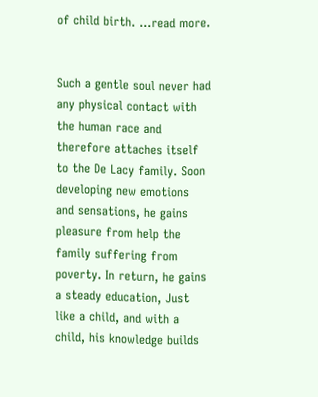of child birth. ...read more.


Such a gentle soul never had any physical contact with the human race and therefore attaches itself to the De Lacy family. Soon developing new emotions and sensations, he gains pleasure from help the family suffering from poverty. In return, he gains a steady education, Just like a child, and with a child, his knowledge builds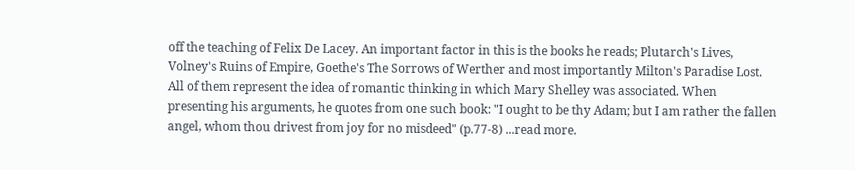off the teaching of Felix De Lacey. An important factor in this is the books he reads; Plutarch's Lives, Volney's Ruins of Empire, Goethe's The Sorrows of Werther and most importantly Milton's Paradise Lost. All of them represent the idea of romantic thinking in which Mary Shelley was associated. When presenting his arguments, he quotes from one such book: "I ought to be thy Adam; but I am rather the fallen angel, whom thou drivest from joy for no misdeed" (p.77-8) ...read more.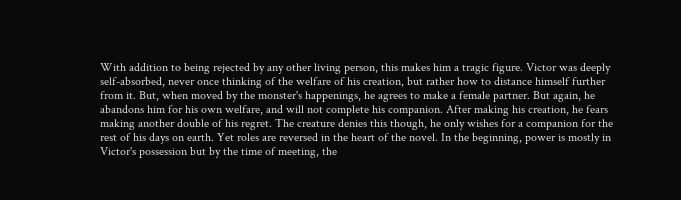With addition to being rejected by any other living person, this makes him a tragic figure. Victor was deeply self-absorbed, never once thinking of the welfare of his creation, but rather how to distance himself further from it. But, when moved by the monster's happenings, he agrees to make a female partner. But again, he abandons him for his own welfare, and will not complete his companion. After making his creation, he fears making another double of his regret. The creature denies this though, he only wishes for a companion for the rest of his days on earth. Yet roles are reversed in the heart of the novel. In the beginning, power is mostly in Victor's possession but by the time of meeting, the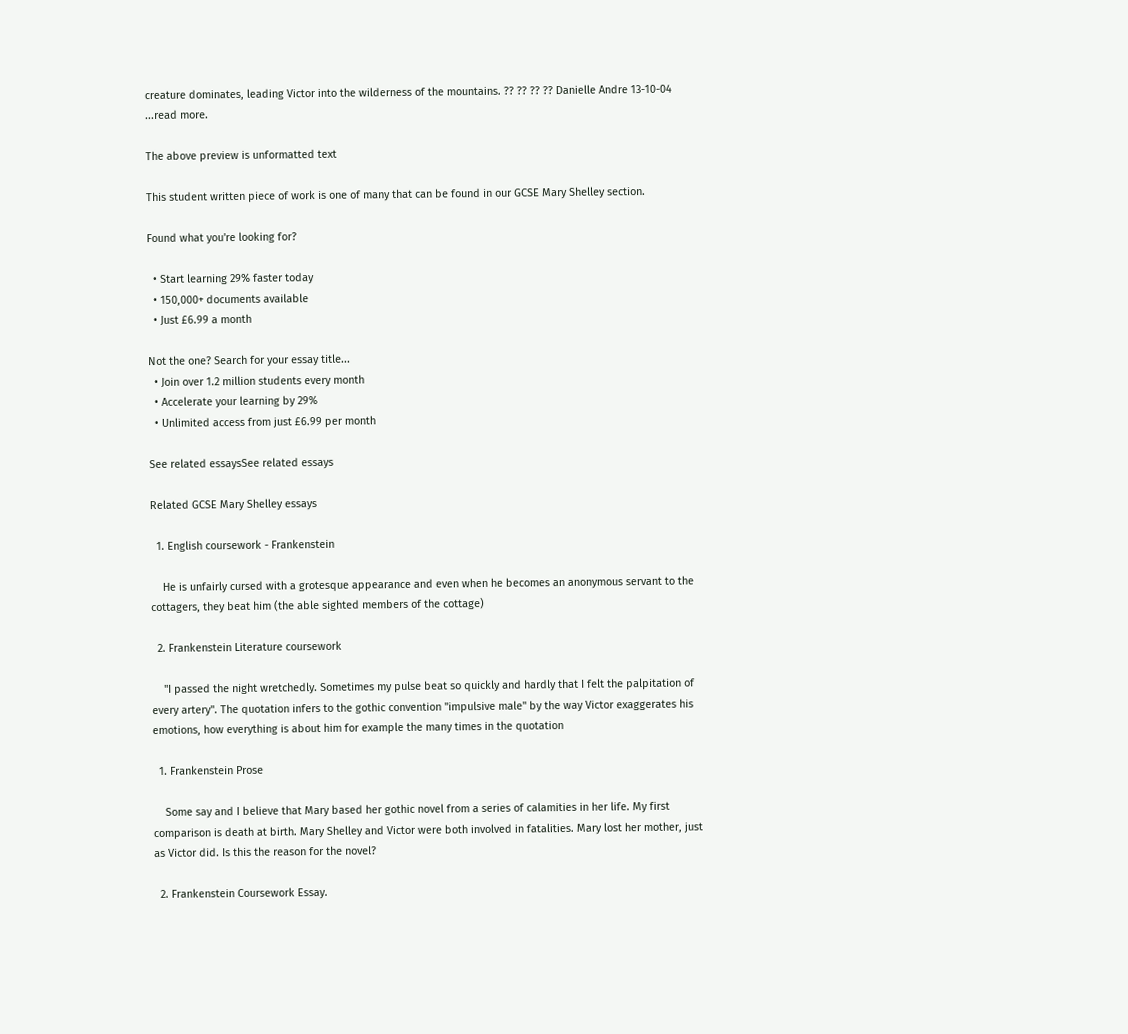creature dominates, leading Victor into the wilderness of the mountains. ?? ?? ?? ?? Danielle Andre 13-10-04 ...read more.

The above preview is unformatted text

This student written piece of work is one of many that can be found in our GCSE Mary Shelley section.

Found what you're looking for?

  • Start learning 29% faster today
  • 150,000+ documents available
  • Just £6.99 a month

Not the one? Search for your essay title...
  • Join over 1.2 million students every month
  • Accelerate your learning by 29%
  • Unlimited access from just £6.99 per month

See related essaysSee related essays

Related GCSE Mary Shelley essays

  1. English coursework - Frankenstein

    He is unfairly cursed with a grotesque appearance and even when he becomes an anonymous servant to the cottagers, they beat him (the able sighted members of the cottage)

  2. Frankenstein Literature coursework

    "I passed the night wretchedly. Sometimes my pulse beat so quickly and hardly that I felt the palpitation of every artery". The quotation infers to the gothic convention "impulsive male" by the way Victor exaggerates his emotions, how everything is about him for example the many times in the quotation

  1. Frankenstein Prose

    Some say and I believe that Mary based her gothic novel from a series of calamities in her life. My first comparison is death at birth. Mary Shelley and Victor were both involved in fatalities. Mary lost her mother, just as Victor did. Is this the reason for the novel?

  2. Frankenstein Coursework Essay.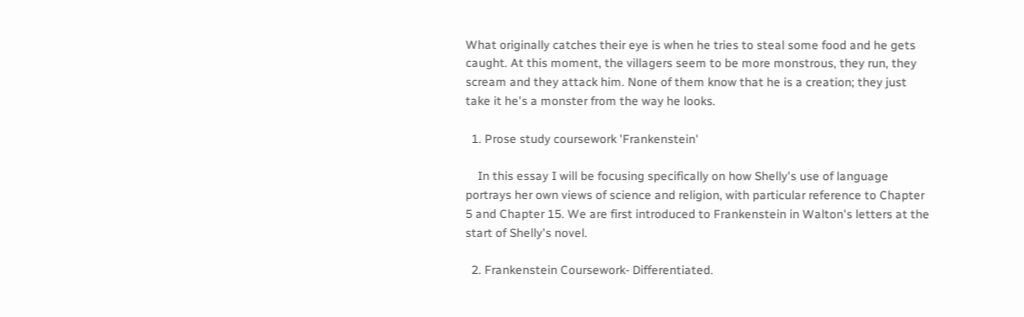What originally catches their eye is when he tries to steal some food and he gets caught. At this moment, the villagers seem to be more monstrous, they run, they scream and they attack him. None of them know that he is a creation; they just take it he's a monster from the way he looks.

  1. Prose study coursework 'Frankenstein'

    In this essay I will be focusing specifically on how Shelly's use of language portrays her own views of science and religion, with particular reference to Chapter 5 and Chapter 15. We are first introduced to Frankenstein in Walton's letters at the start of Shelly's novel.

  2. Frankenstein Coursework- Differentiated.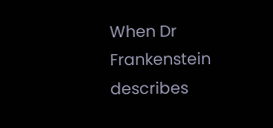When Dr Frankenstein describes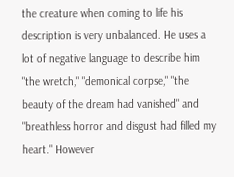the creature when coming to life his description is very unbalanced. He uses a lot of negative language to describe him "the wretch," "demonical corpse," "the beauty of the dream had vanished" and "breathless horror and disgust had filled my heart." However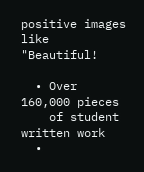positive images like "Beautiful!

  • Over 160,000 pieces
    of student written work
  •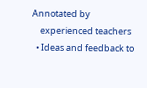Annotated by
    experienced teachers
  • Ideas and feedback to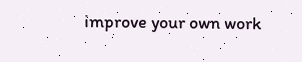improve your own work